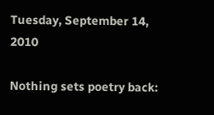Tuesday, September 14, 2010

Nothing sets poetry back: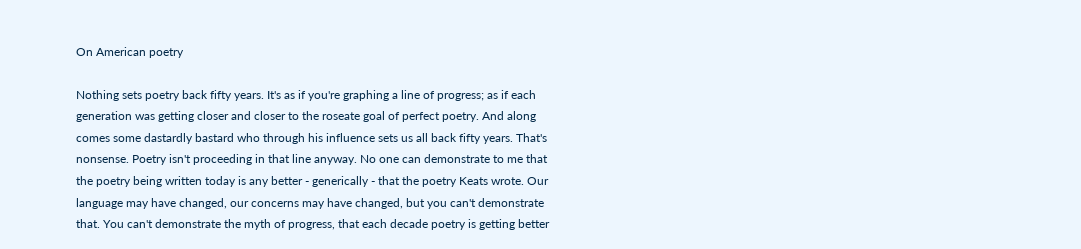On American poetry

Nothing sets poetry back fifty years. It's as if you're graphing a line of progress; as if each generation was getting closer and closer to the roseate goal of perfect poetry. And along comes some dastardly bastard who through his influence sets us all back fifty years. That's nonsense. Poetry isn't proceeding in that line anyway. No one can demonstrate to me that the poetry being written today is any better - generically - that the poetry Keats wrote. Our language may have changed, our concerns may have changed, but you can't demonstrate that. You can't demonstrate the myth of progress, that each decade poetry is getting better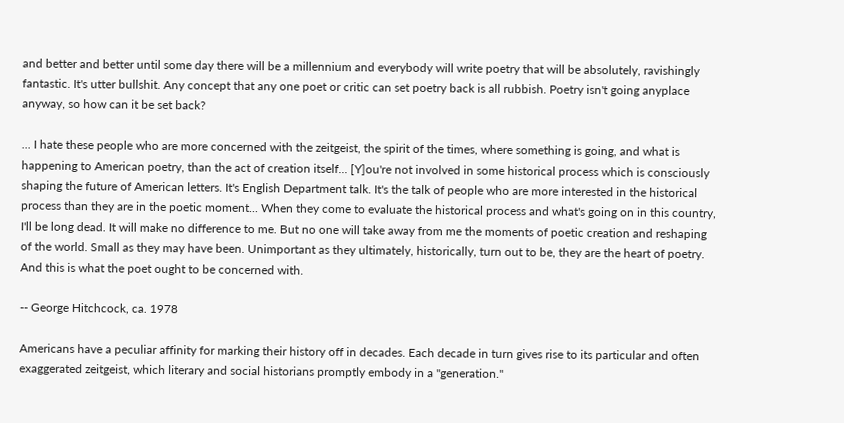and better and better until some day there will be a millennium and everybody will write poetry that will be absolutely, ravishingly fantastic. It's utter bullshit. Any concept that any one poet or critic can set poetry back is all rubbish. Poetry isn't going anyplace anyway, so how can it be set back?

... I hate these people who are more concerned with the zeitgeist, the spirit of the times, where something is going, and what is happening to American poetry, than the act of creation itself... [Y]ou're not involved in some historical process which is consciously shaping the future of American letters. It's English Department talk. It's the talk of people who are more interested in the historical process than they are in the poetic moment... When they come to evaluate the historical process and what's going on in this country, I'll be long dead. It will make no difference to me. But no one will take away from me the moments of poetic creation and reshaping of the world. Small as they may have been. Unimportant as they ultimately, historically, turn out to be, they are the heart of poetry. And this is what the poet ought to be concerned with.

-- George Hitchcock, ca. 1978

Americans have a peculiar affinity for marking their history off in decades. Each decade in turn gives rise to its particular and often exaggerated zeitgeist, which literary and social historians promptly embody in a "generation."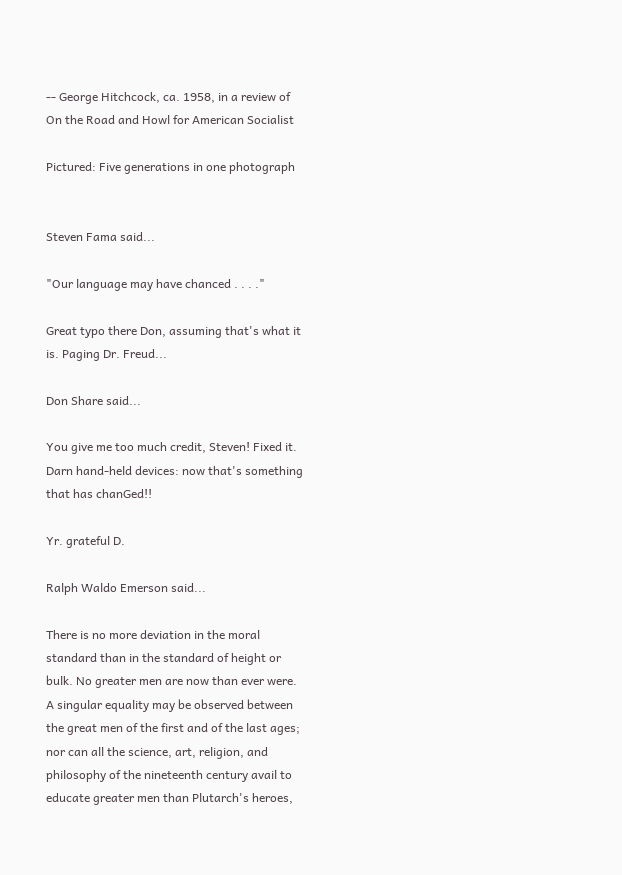-- George Hitchcock, ca. 1958, in a review of On the Road and Howl for American Socialist

Pictured: Five generations in one photograph


Steven Fama said...

"Our language may have chanced . . . ."

Great typo there Don, assuming that's what it is. Paging Dr. Freud...

Don Share said...

You give me too much credit, Steven! Fixed it. Darn hand-held devices: now that's something that has chanGed!!

Yr. grateful D.

Ralph Waldo Emerson said...

There is no more deviation in the moral standard than in the standard of height or bulk. No greater men are now than ever were. A singular equality may be observed between the great men of the first and of the last ages; nor can all the science, art, religion, and philosophy of the nineteenth century avail to educate greater men than Plutarch's heroes,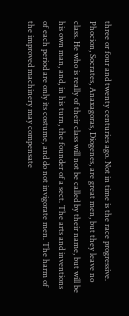three or four and twenty centuries ago. Not in time is the race progressive. Phocion, Socrates, Anaxagoras, Diogenes, are great men, but they leave no class. He who is really of their class will not be called by their name, but will be his own man, and, in his turn, the founder of a sect. The arts and inventions of each period are only its costume, and do not invigorate men. The harm of the improved machinery may compensate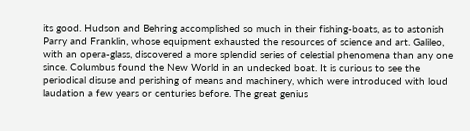its good. Hudson and Behring accomplished so much in their fishing-boats, as to astonish Parry and Franklin, whose equipment exhausted the resources of science and art. Galileo, with an opera-glass, discovered a more splendid series of celestial phenomena than any one since. Columbus found the New World in an undecked boat. It is curious to see the periodical disuse and perishing of means and machinery, which were introduced with loud laudation a few years or centuries before. The great genius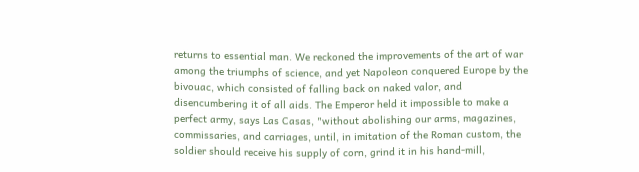returns to essential man. We reckoned the improvements of the art of war among the triumphs of science, and yet Napoleon conquered Europe by the bivouac, which consisted of falling back on naked valor, and disencumbering it of all aids. The Emperor held it impossible to make a perfect army, says Las Casas, "without abolishing our arms, magazines, commissaries, and carriages, until, in imitation of the Roman custom, the soldier should receive his supply of corn, grind it in his hand-mill,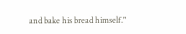and bake his bread himself."